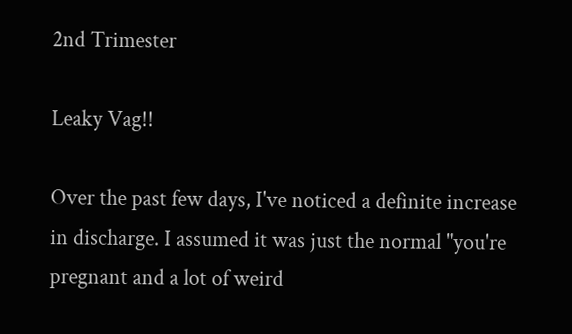2nd Trimester

Leaky Vag!!

Over the past few days, I've noticed a definite increase in discharge. I assumed it was just the normal "you're pregnant and a lot of weird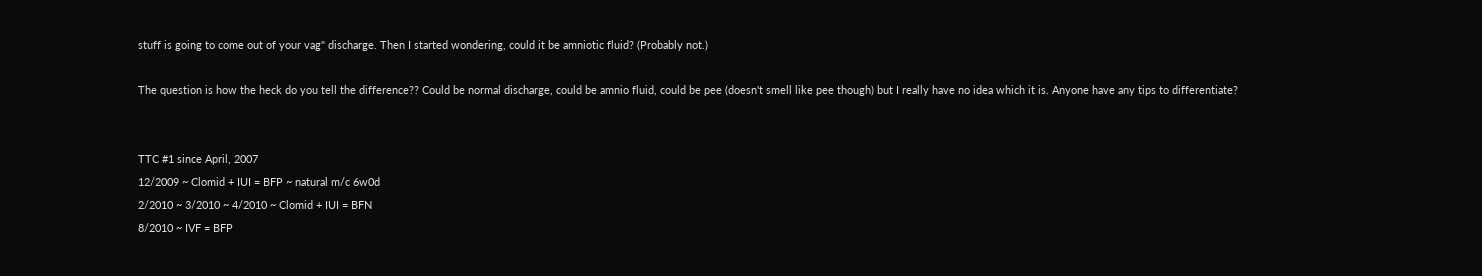stuff is going to come out of your vag" discharge. Then I started wondering, could it be amniotic fluid? (Probably not.)

The question is how the heck do you tell the difference?? Could be normal discharge, could be amnio fluid, could be pee (doesn't smell like pee though) but I really have no idea which it is. Anyone have any tips to differentiate?


TTC #1 since April, 2007
12/2009 ~ Clomid + IUI = BFP ~ natural m/c 6w0d
2/2010 ~ 3/2010 ~ 4/2010 ~ Clomid + IUI = BFN
8/2010 ~ IVF = BFP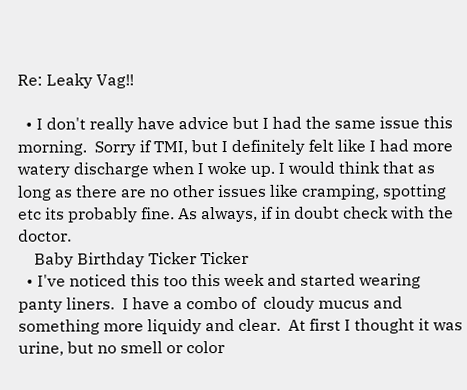Re: Leaky Vag!!

  • I don't really have advice but I had the same issue this morning.  Sorry if TMI, but I definitely felt like I had more watery discharge when I woke up. I would think that as long as there are no other issues like cramping, spotting etc its probably fine. As always, if in doubt check with the doctor.
    Baby Birthday Ticker Ticker
  • I've noticed this too this week and started wearing panty liners.  I have a combo of  cloudy mucus and something more liquidy and clear.  At first I thought it was urine, but no smell or color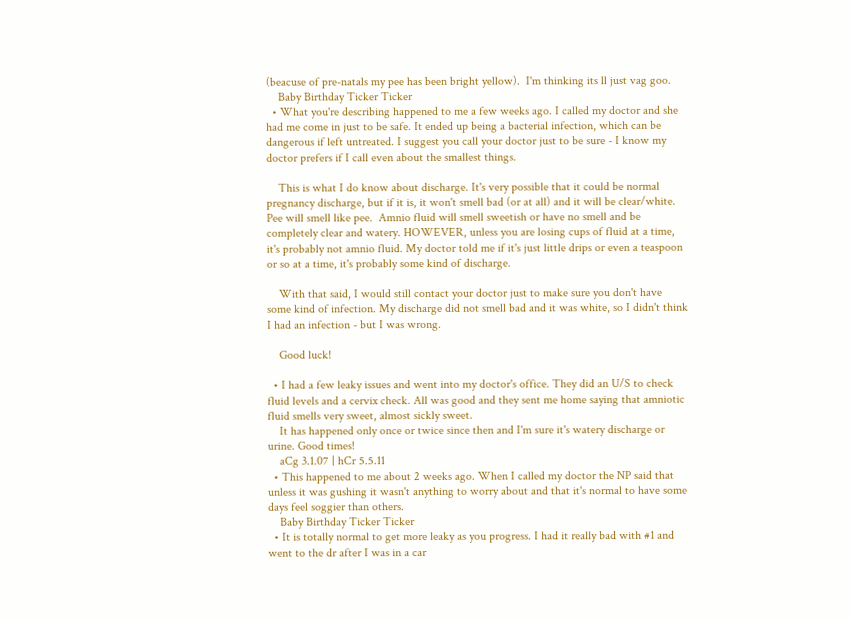(beacuse of pre-natals my pee has been bright yellow).  I'm thinking its ll just vag goo.
    Baby Birthday Ticker Ticker
  • What you're describing happened to me a few weeks ago. I called my doctor and she had me come in just to be safe. It ended up being a bacterial infection, which can be dangerous if left untreated. I suggest you call your doctor just to be sure - I know my doctor prefers if I call even about the smallest things.

    This is what I do know about discharge. It's very possible that it could be normal pregnancy discharge, but if it is, it won't smell bad (or at all) and it will be clear/white. Pee will smell like pee.  Amnio fluid will smell sweetish or have no smell and be completely clear and watery. HOWEVER, unless you are losing cups of fluid at a time, it's probably not amnio fluid. My doctor told me if it's just little drips or even a teaspoon or so at a time, it's probably some kind of discharge.

    With that said, I would still contact your doctor just to make sure you don't have some kind of infection. My discharge did not smell bad and it was white, so I didn't think I had an infection - but I was wrong.

    Good luck!

  • I had a few leaky issues and went into my doctor's office. They did an U/S to check fluid levels and a cervix check. All was good and they sent me home saying that amniotic fluid smells very sweet, almost sickly sweet.
    It has happened only once or twice since then and I'm sure it's watery discharge or urine. Good times!
    aCg 3.1.07 | hCr 5.5.11
  • This happened to me about 2 weeks ago. When I called my doctor the NP said that unless it was gushing it wasn't anything to worry about and that it's normal to have some days feel soggier than others.
    Baby Birthday Ticker Ticker
  • It is totally normal to get more leaky as you progress. I had it really bad with #1 and went to the dr after I was in a car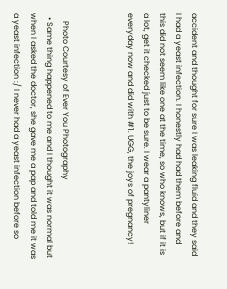accident and thought for sure I was leaking fluid and they said I had a yeast infection. I honestly had had them before and this did not seem like one at the time, so who knows, but if it is a lot, get it checked just to be sure. I wear a pantyliner everyday now and did with #1. UGG, the joys of pregnancy!



    Photo Courtesy of Ever You Photography
  • Same thing happened to me and I thought it was normal but when I asked the doctor, she gave me a pap and told me it was a yeast infection :/ I never had a yeast infection before so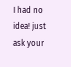I had no idea! just ask your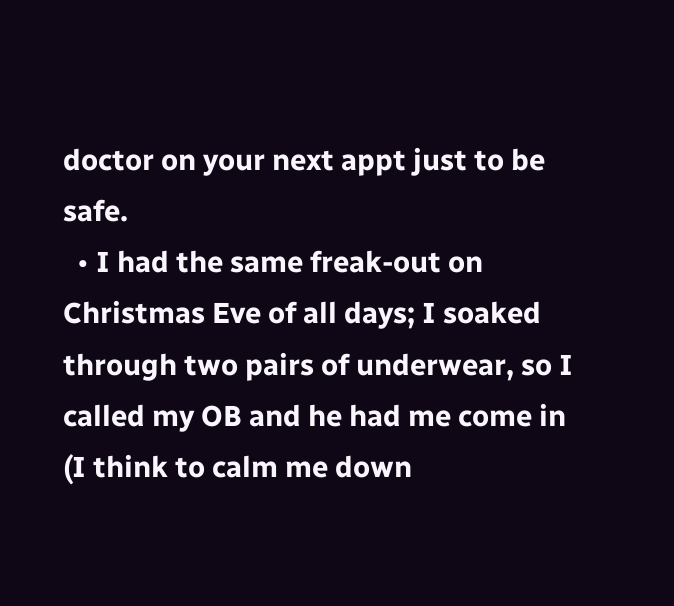doctor on your next appt just to be safe.
  • I had the same freak-out on Christmas Eve of all days; I soaked through two pairs of underwear, so I called my OB and he had me come in (I think to calm me down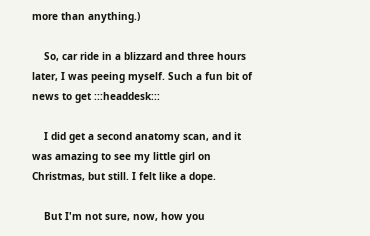more than anything.)

    So, car ride in a blizzard and three hours later, I was peeing myself. Such a fun bit of news to get :::headdesk:::

    I did get a second anatomy scan, and it was amazing to see my little girl on Christmas, but still. I felt like a dope.

    But I'm not sure, now, how you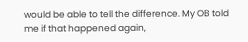would be able to tell the difference. My OB told me if that happened again,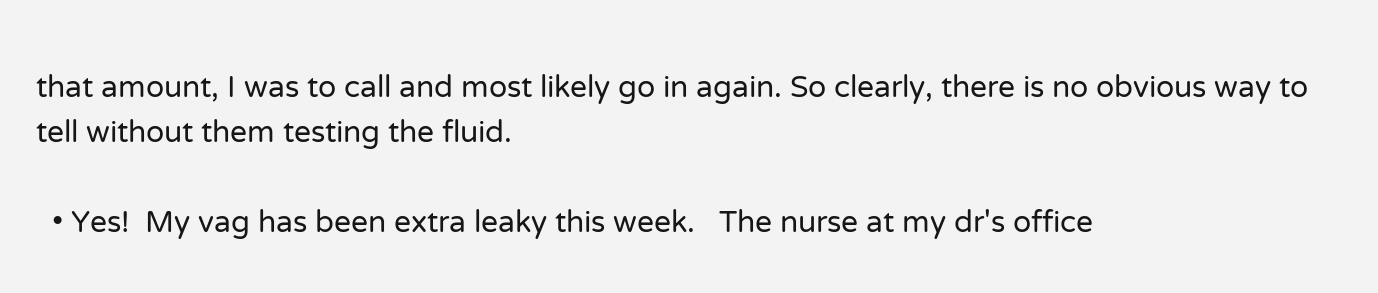that amount, I was to call and most likely go in again. So clearly, there is no obvious way to tell without them testing the fluid.

  • Yes!  My vag has been extra leaky this week.   The nurse at my dr's office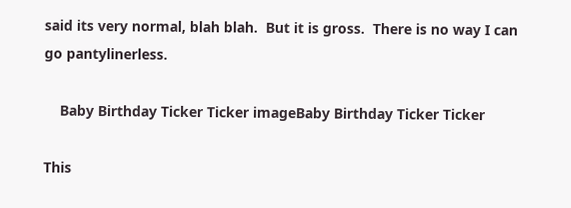said its very normal, blah blah.  But it is gross.  There is no way I can go pantylinerless.

    Baby Birthday Ticker Ticker imageBaby Birthday Ticker Ticker

This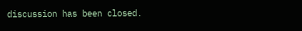discussion has been closed.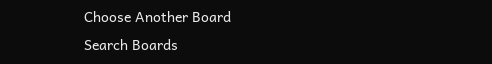Choose Another Board
Search Boards